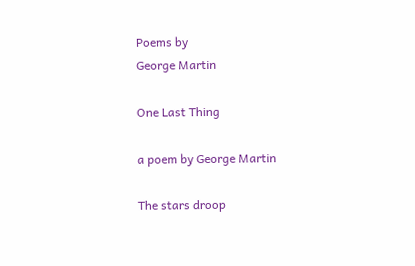Poems by
George Martin

One Last Thing

a poem by George Martin

The stars droop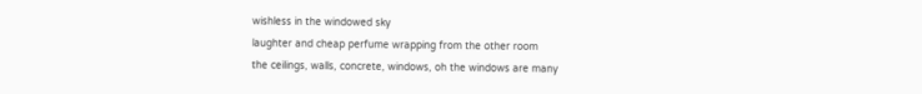wishless in the windowed sky
laughter and cheap perfume wrapping from the other room
the ceilings, walls, concrete, windows, oh the windows are many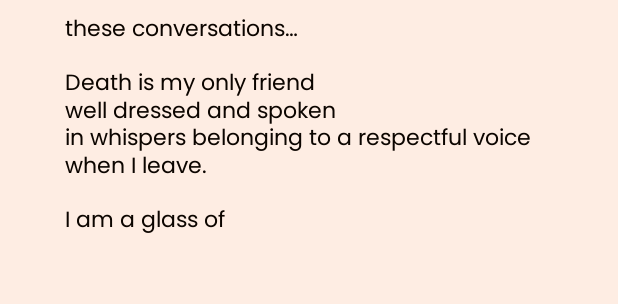these conversations…

Death is my only friend
well dressed and spoken
in whispers belonging to a respectful voice
when I leave.

I am a glass of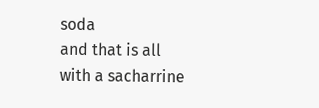soda
and that is all
with a sacharrine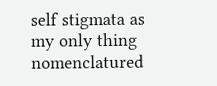self stigmata as my only thing nomenclatured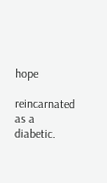hope

reincarnated as a diabetic.